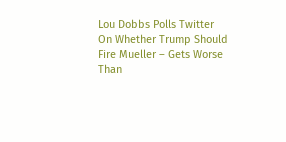Lou Dobbs Polls Twitter On Whether Trump Should Fire Mueller – Gets Worse Than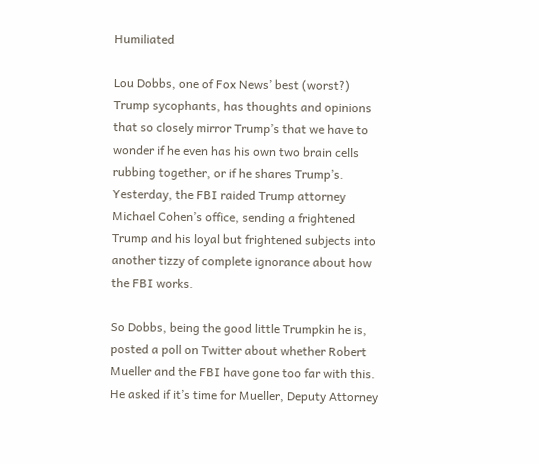Humiliated

Lou Dobbs, one of Fox News’ best (worst?) Trump sycophants, has thoughts and opinions that so closely mirror Trump’s that we have to wonder if he even has his own two brain cells rubbing together, or if he shares Trump’s. Yesterday, the FBI raided Trump attorney Michael Cohen’s office, sending a frightened Trump and his loyal but frightened subjects into another tizzy of complete ignorance about how the FBI works.

So Dobbs, being the good little Trumpkin he is, posted a poll on Twitter about whether Robert Mueller and the FBI have gone too far with this. He asked if it’s time for Mueller, Deputy Attorney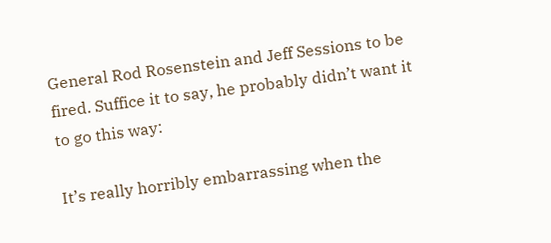General Rod Rosenstein and Jeff Sessions to be fired. Suffice it to say, he probably didn’t want it to go this way:

It’s really horribly embarrassing when the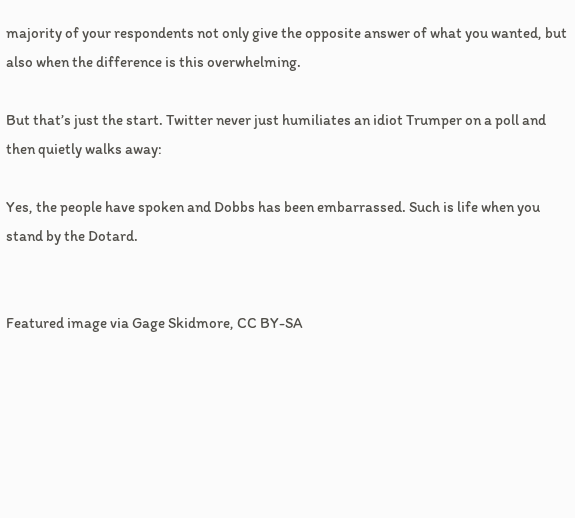majority of your respondents not only give the opposite answer of what you wanted, but also when the difference is this overwhelming.

But that’s just the start. Twitter never just humiliates an idiot Trumper on a poll and then quietly walks away:

Yes, the people have spoken and Dobbs has been embarrassed. Such is life when you stand by the Dotard.


Featured image via Gage Skidmore, CC BY-SA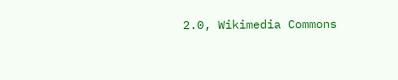2.0, Wikimedia Commons